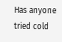Has anyone tried cold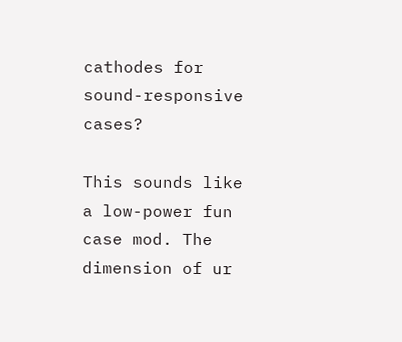cathodes for sound-responsive cases?

This sounds like a low-power fun case mod. The dimension of ur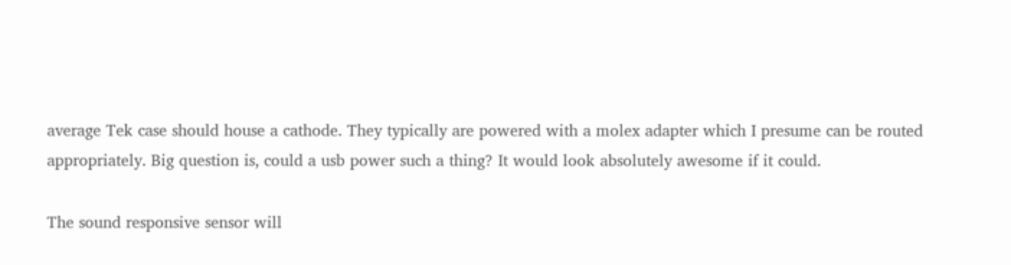average Tek case should house a cathode. They typically are powered with a molex adapter which I presume can be routed appropriately. Big question is, could a usb power such a thing? It would look absolutely awesome if it could.

The sound responsive sensor will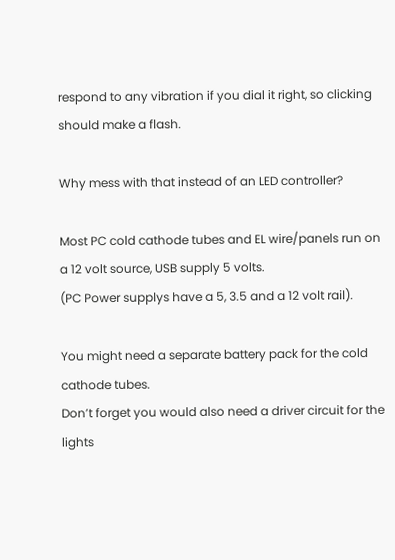respond to any vibration if you dial it right, so clicking should make a flash.

Why mess with that instead of an LED controller?

Most PC cold cathode tubes and EL wire/panels run on a 12 volt source, USB supply 5 volts.
(PC Power supplys have a 5, 3.5 and a 12 volt rail).

You might need a separate battery pack for the cold cathode tubes.
Don’t forget you would also need a driver circuit for the lights